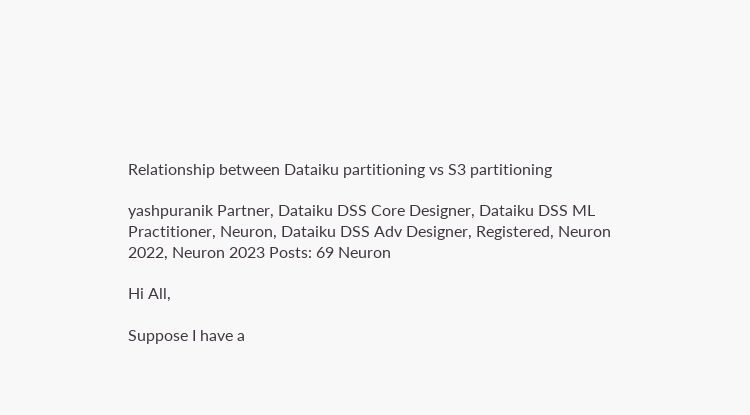Relationship between Dataiku partitioning vs S3 partitioning

yashpuranik Partner, Dataiku DSS Core Designer, Dataiku DSS ML Practitioner, Neuron, Dataiku DSS Adv Designer, Registered, Neuron 2022, Neuron 2023 Posts: 69 Neuron

Hi All,

Suppose I have a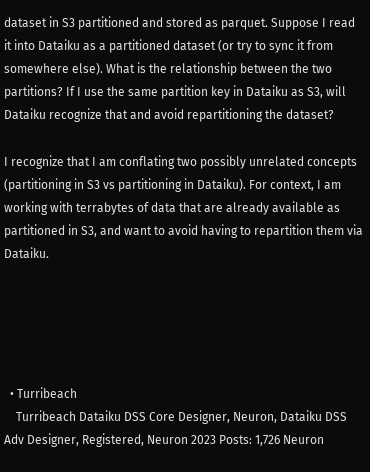dataset in S3 partitioned and stored as parquet. Suppose I read it into Dataiku as a partitioned dataset (or try to sync it from somewhere else). What is the relationship between the two partitions? If I use the same partition key in Dataiku as S3, will Dataiku recognize that and avoid repartitioning the dataset?

I recognize that I am conflating two possibly unrelated concepts (partitioning in S3 vs partitioning in Dataiku). For context, I am working with terrabytes of data that are already available as partitioned in S3, and want to avoid having to repartition them via Dataiku.





  • Turribeach
    Turribeach Dataiku DSS Core Designer, Neuron, Dataiku DSS Adv Designer, Registered, Neuron 2023 Posts: 1,726 Neuron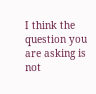I think the question you are asking is not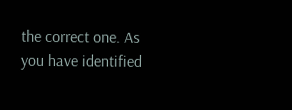the correct one. As you have identified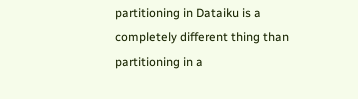partitioning in Dataiku is a completely different thing than partitioning in a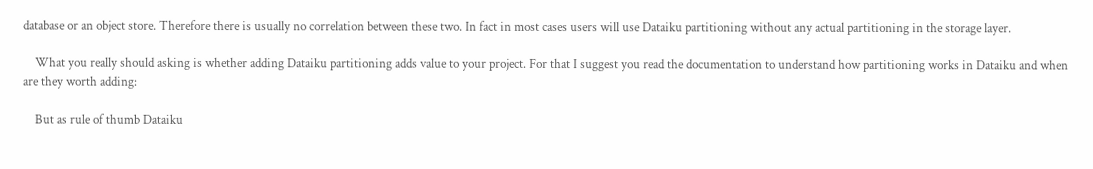database or an object store. Therefore there is usually no correlation between these two. In fact in most cases users will use Dataiku partitioning without any actual partitioning in the storage layer.

    What you really should asking is whether adding Dataiku partitioning adds value to your project. For that I suggest you read the documentation to understand how partitioning works in Dataiku and when are they worth adding:

    But as rule of thumb Dataiku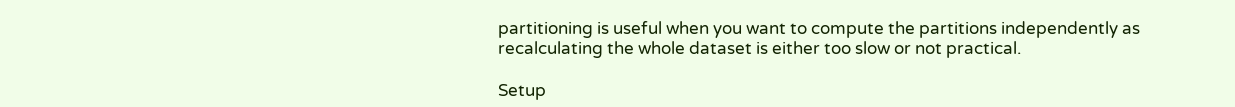partitioning is useful when you want to compute the partitions independently as recalculating the whole dataset is either too slow or not practical.

Setup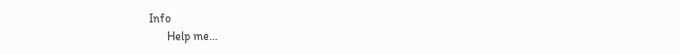Info
      Help me…